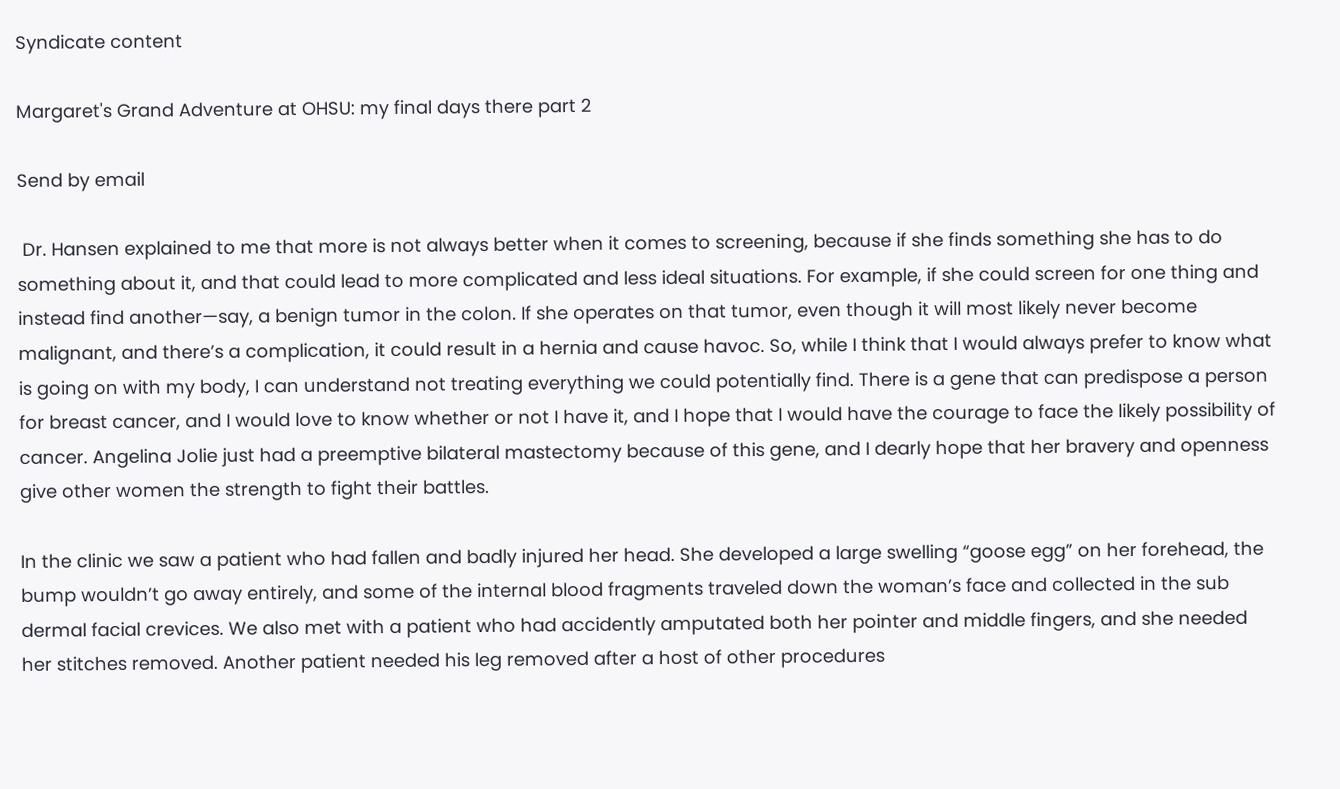Syndicate content

Margaret's Grand Adventure at OHSU: my final days there part 2

Send by email

 Dr. Hansen explained to me that more is not always better when it comes to screening, because if she finds something she has to do something about it, and that could lead to more complicated and less ideal situations. For example, if she could screen for one thing and instead find another—say, a benign tumor in the colon. If she operates on that tumor, even though it will most likely never become malignant, and there’s a complication, it could result in a hernia and cause havoc. So, while I think that I would always prefer to know what is going on with my body, I can understand not treating everything we could potentially find. There is a gene that can predispose a person for breast cancer, and I would love to know whether or not I have it, and I hope that I would have the courage to face the likely possibility of cancer. Angelina Jolie just had a preemptive bilateral mastectomy because of this gene, and I dearly hope that her bravery and openness give other women the strength to fight their battles.

In the clinic we saw a patient who had fallen and badly injured her head. She developed a large swelling “goose egg” on her forehead, the bump wouldn’t go away entirely, and some of the internal blood fragments traveled down the woman’s face and collected in the sub dermal facial crevices. We also met with a patient who had accidently amputated both her pointer and middle fingers, and she needed her stitches removed. Another patient needed his leg removed after a host of other procedures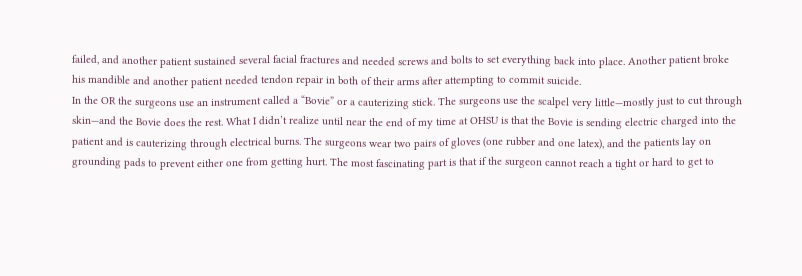failed, and another patient sustained several facial fractures and needed screws and bolts to set everything back into place. Another patient broke his mandible and another patient needed tendon repair in both of their arms after attempting to commit suicide.
In the OR the surgeons use an instrument called a “Bovie” or a cauterizing stick. The surgeons use the scalpel very little—mostly just to cut through skin—and the Bovie does the rest. What I didn’t realize until near the end of my time at OHSU is that the Bovie is sending electric charged into the patient and is cauterizing through electrical burns. The surgeons wear two pairs of gloves (one rubber and one latex), and the patients lay on grounding pads to prevent either one from getting hurt. The most fascinating part is that if the surgeon cannot reach a tight or hard to get to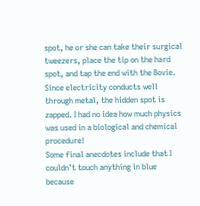spot, he or she can take their surgical tweezers, place the tip on the hard spot, and tap the end with the Bovie. Since electricity conducts well through metal, the hidden spot is zapped. I had no idea how much physics was used in a biological and chemical procedure!
Some final anecdotes include that I couldn’t touch anything in blue because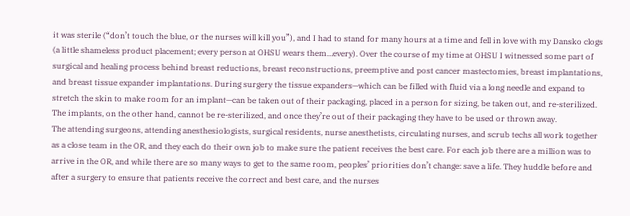it was sterile (“don’t touch the blue, or the nurses will kill you”), and I had to stand for many hours at a time and fell in love with my Dansko clogs (a little shameless product placement; every person at OHSU wears them…every). Over the course of my time at OHSU I witnessed some part of surgical and healing process behind breast reductions, breast reconstructions, preemptive and post cancer mastectomies, breast implantations, and breast tissue expander implantations. During surgery the tissue expanders—which can be filled with fluid via a long needle and expand to stretch the skin to make room for an implant—can be taken out of their packaging, placed in a person for sizing, be taken out, and re-sterilized. The implants, on the other hand, cannot be re-sterilized, and once they’re out of their packaging they have to be used or thrown away.
The attending surgeons, attending anesthesiologists, surgical residents, nurse anesthetists, circulating nurses, and scrub techs all work together as a close team in the OR, and they each do their own job to make sure the patient receives the best care. For each job there are a million was to arrive in the OR, and while there are so many ways to get to the same room, peoples’ priorities don’t change: save a life. They huddle before and after a surgery to ensure that patients receive the correct and best care, and the nurses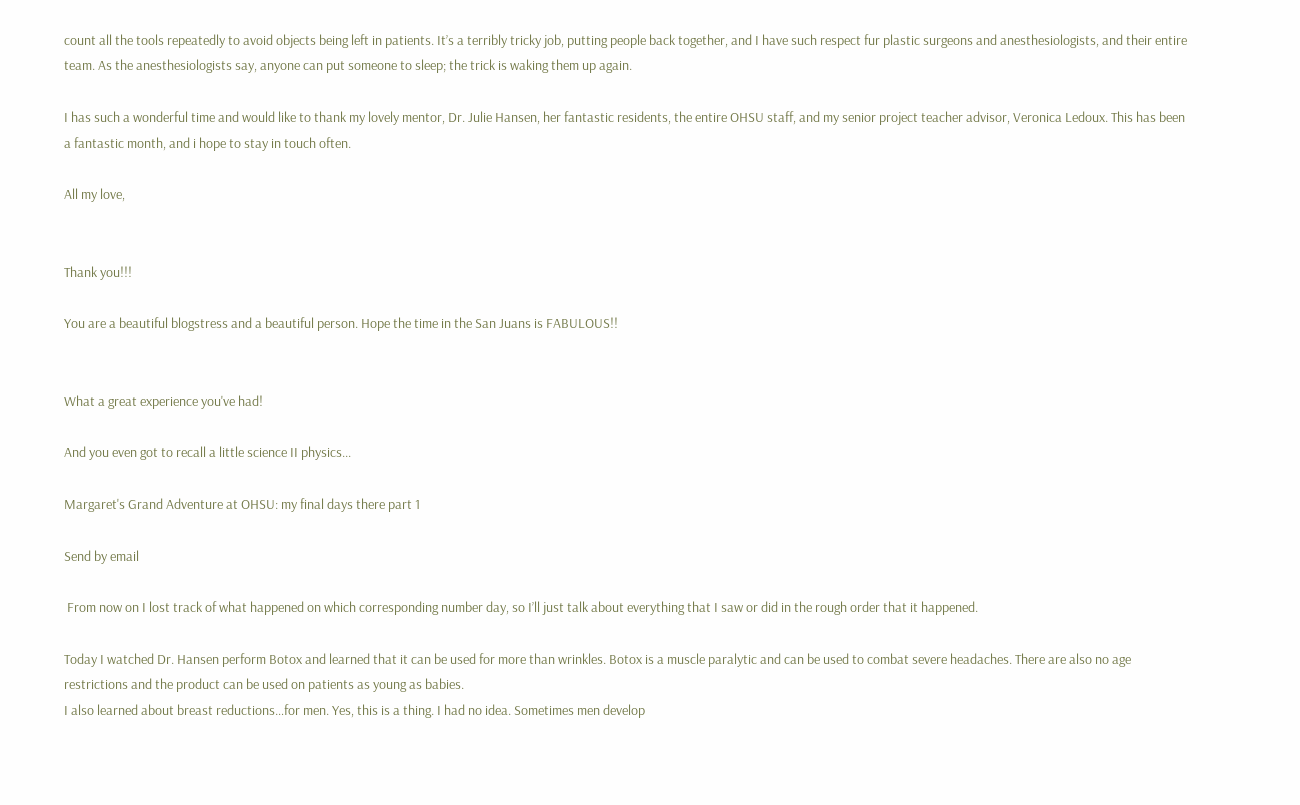count all the tools repeatedly to avoid objects being left in patients. It’s a terribly tricky job, putting people back together, and I have such respect fur plastic surgeons and anesthesiologists, and their entire team. As the anesthesiologists say, anyone can put someone to sleep; the trick is waking them up again.

I has such a wonderful time and would like to thank my lovely mentor, Dr. Julie Hansen, her fantastic residents, the entire OHSU staff, and my senior project teacher advisor, Veronica Ledoux. This has been a fantastic month, and i hope to stay in touch often.

All my love,


Thank you!!!

You are a beautiful blogstress and a beautiful person. Hope the time in the San Juans is FABULOUS!!


What a great experience you've had!

And you even got to recall a little science II physics...

Margaret's Grand Adventure at OHSU: my final days there part 1

Send by email

 From now on I lost track of what happened on which corresponding number day, so I’ll just talk about everything that I saw or did in the rough order that it happened.

Today I watched Dr. Hansen perform Botox and learned that it can be used for more than wrinkles. Botox is a muscle paralytic and can be used to combat severe headaches. There are also no age restrictions and the product can be used on patients as young as babies.
I also learned about breast reductions…for men. Yes, this is a thing. I had no idea. Sometimes men develop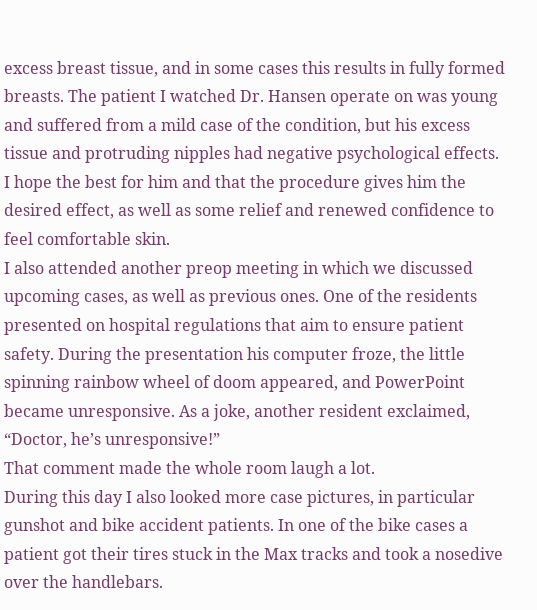excess breast tissue, and in some cases this results in fully formed breasts. The patient I watched Dr. Hansen operate on was young and suffered from a mild case of the condition, but his excess tissue and protruding nipples had negative psychological effects. I hope the best for him and that the procedure gives him the desired effect, as well as some relief and renewed confidence to feel comfortable skin.
I also attended another preop meeting in which we discussed upcoming cases, as well as previous ones. One of the residents presented on hospital regulations that aim to ensure patient safety. During the presentation his computer froze, the little spinning rainbow wheel of doom appeared, and PowerPoint became unresponsive. As a joke, another resident exclaimed, “Doctor, he’s unresponsive!”
That comment made the whole room laugh a lot.
During this day I also looked more case pictures, in particular gunshot and bike accident patients. In one of the bike cases a patient got their tires stuck in the Max tracks and took a nosedive over the handlebars.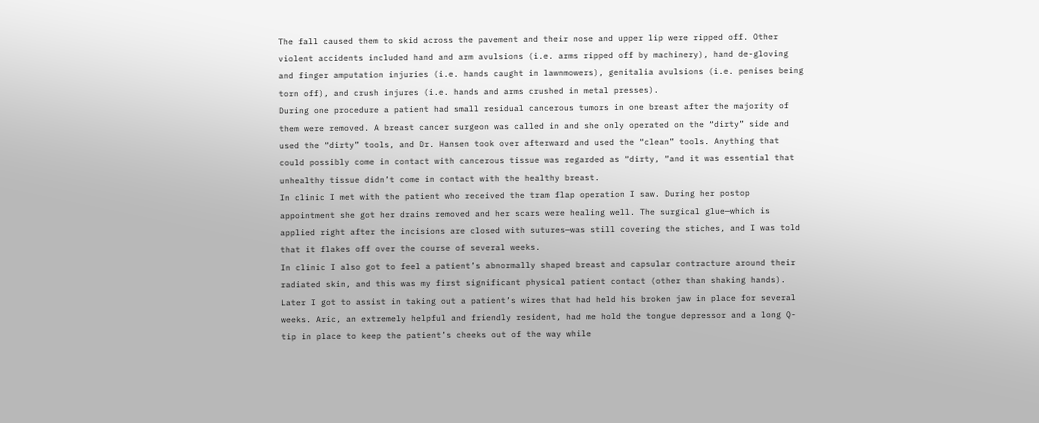The fall caused them to skid across the pavement and their nose and upper lip were ripped off. Other violent accidents included hand and arm avulsions (i.e. arms ripped off by machinery), hand de-gloving and finger amputation injuries (i.e. hands caught in lawnmowers), genitalia avulsions (i.e. penises being torn off), and crush injures (i.e. hands and arms crushed in metal presses).
During one procedure a patient had small residual cancerous tumors in one breast after the majority of them were removed. A breast cancer surgeon was called in and she only operated on the “dirty” side and used the “dirty” tools, and Dr. Hansen took over afterward and used the “clean” tools. Anything that could possibly come in contact with cancerous tissue was regarded as “dirty, “and it was essential that unhealthy tissue didn’t come in contact with the healthy breast.
In clinic I met with the patient who received the tram flap operation I saw. During her postop appointment she got her drains removed and her scars were healing well. The surgical glue—which is applied right after the incisions are closed with sutures—was still covering the stiches, and I was told that it flakes off over the course of several weeks.
In clinic I also got to feel a patient’s abnormally shaped breast and capsular contracture around their radiated skin, and this was my first significant physical patient contact (other than shaking hands). Later I got to assist in taking out a patient’s wires that had held his broken jaw in place for several weeks. Aric, an extremely helpful and friendly resident, had me hold the tongue depressor and a long Q-tip in place to keep the patient’s cheeks out of the way while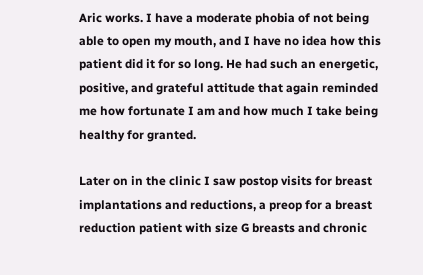Aric works. I have a moderate phobia of not being able to open my mouth, and I have no idea how this patient did it for so long. He had such an energetic, positive, and grateful attitude that again reminded me how fortunate I am and how much I take being healthy for granted.

Later on in the clinic I saw postop visits for breast implantations and reductions, a preop for a breast reduction patient with size G breasts and chronic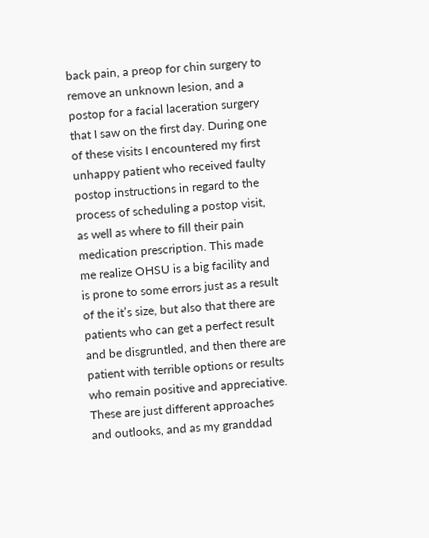back pain, a preop for chin surgery to remove an unknown lesion, and a postop for a facial laceration surgery that I saw on the first day. During one of these visits I encountered my first unhappy patient who received faulty postop instructions in regard to the process of scheduling a postop visit, as well as where to fill their pain medication prescription. This made me realize OHSU is a big facility and is prone to some errors just as a result of the it’s size, but also that there are patients who can get a perfect result and be disgruntled, and then there are patient with terrible options or results who remain positive and appreciative. These are just different approaches and outlooks, and as my granddad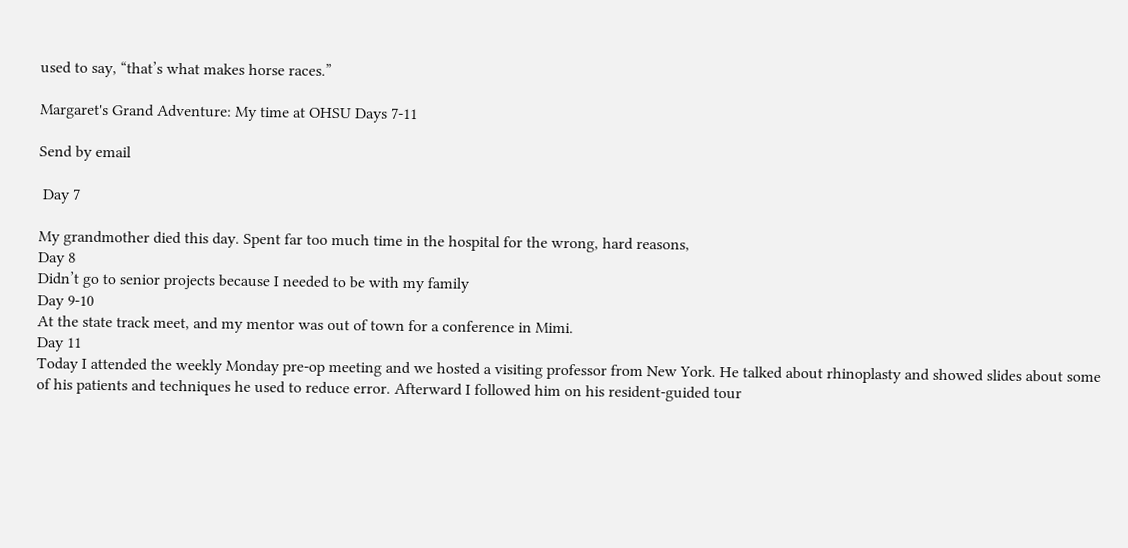used to say, “that’s what makes horse races.”

Margaret's Grand Adventure: My time at OHSU Days 7-11

Send by email

 Day 7

My grandmother died this day. Spent far too much time in the hospital for the wrong, hard reasons,
Day 8
Didn’t go to senior projects because I needed to be with my family
Day 9-10
At the state track meet, and my mentor was out of town for a conference in Mimi.
Day 11
Today I attended the weekly Monday pre-op meeting and we hosted a visiting professor from New York. He talked about rhinoplasty and showed slides about some of his patients and techniques he used to reduce error. Afterward I followed him on his resident-guided tour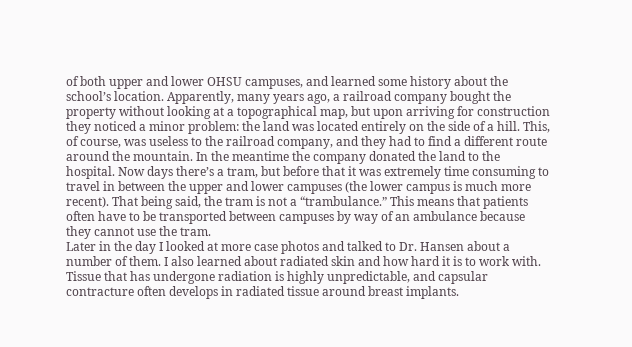of both upper and lower OHSU campuses, and learned some history about the school’s location. Apparently, many years ago, a railroad company bought the property without looking at a topographical map, but upon arriving for construction they noticed a minor problem: the land was located entirely on the side of a hill. This, of course, was useless to the railroad company, and they had to find a different route around the mountain. In the meantime the company donated the land to the hospital. Now days there’s a tram, but before that it was extremely time consuming to travel in between the upper and lower campuses (the lower campus is much more recent). That being said, the tram is not a “trambulance.” This means that patients often have to be transported between campuses by way of an ambulance because they cannot use the tram.
Later in the day I looked at more case photos and talked to Dr. Hansen about a number of them. I also learned about radiated skin and how hard it is to work with. Tissue that has undergone radiation is highly unpredictable, and capsular contracture often develops in radiated tissue around breast implants.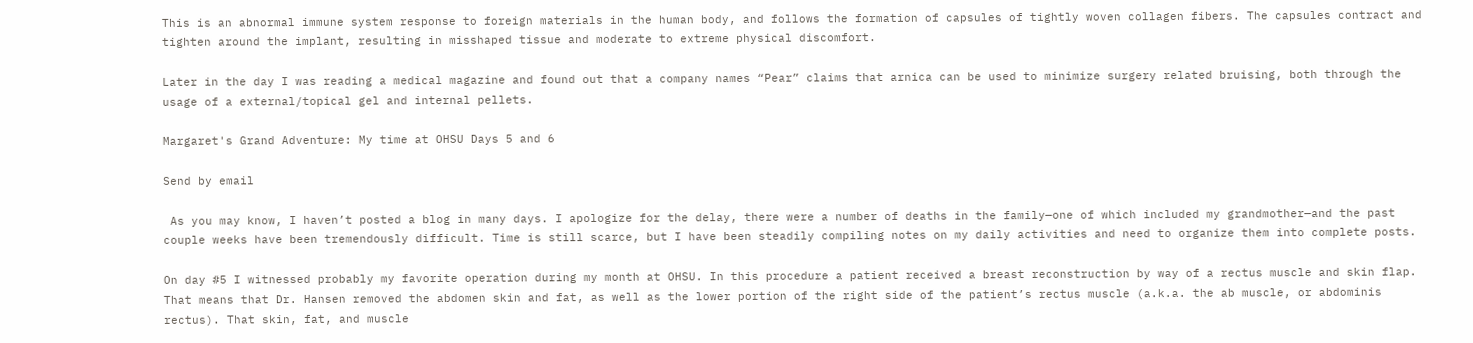This is an abnormal immune system response to foreign materials in the human body, and follows the formation of capsules of tightly woven collagen fibers. The capsules contract and tighten around the implant, resulting in misshaped tissue and moderate to extreme physical discomfort.

Later in the day I was reading a medical magazine and found out that a company names “Pear” claims that arnica can be used to minimize surgery related bruising, both through the usage of a external/topical gel and internal pellets.

Margaret's Grand Adventure: My time at OHSU Days 5 and 6

Send by email

 As you may know, I haven’t posted a blog in many days. I apologize for the delay, there were a number of deaths in the family—one of which included my grandmother—and the past couple weeks have been tremendously difficult. Time is still scarce, but I have been steadily compiling notes on my daily activities and need to organize them into complete posts.

On day #5 I witnessed probably my favorite operation during my month at OHSU. In this procedure a patient received a breast reconstruction by way of a rectus muscle and skin flap. That means that Dr. Hansen removed the abdomen skin and fat, as well as the lower portion of the right side of the patient’s rectus muscle (a.k.a. the ab muscle, or abdominis rectus). That skin, fat, and muscle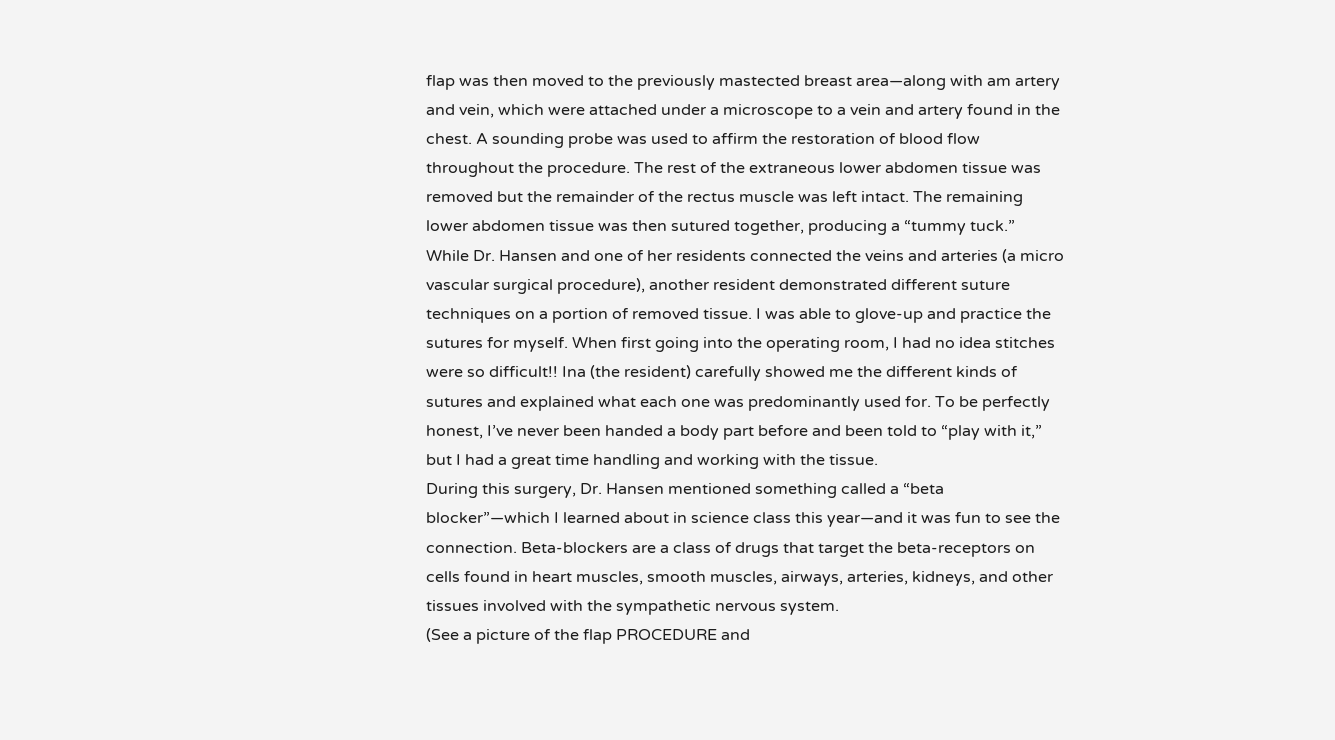flap was then moved to the previously mastected breast area—along with am artery and vein, which were attached under a microscope to a vein and artery found in the chest. A sounding probe was used to affirm the restoration of blood flow throughout the procedure. The rest of the extraneous lower abdomen tissue was removed but the remainder of the rectus muscle was left intact. The remaining lower abdomen tissue was then sutured together, producing a “tummy tuck.”
While Dr. Hansen and one of her residents connected the veins and arteries (a micro vascular surgical procedure), another resident demonstrated different suture techniques on a portion of removed tissue. I was able to glove-up and practice the sutures for myself. When first going into the operating room, I had no idea stitches were so difficult!! Ina (the resident) carefully showed me the different kinds of sutures and explained what each one was predominantly used for. To be perfectly honest, I’ve never been handed a body part before and been told to “play with it,” but I had a great time handling and working with the tissue.
During this surgery, Dr. Hansen mentioned something called a “beta blocker”—which I learned about in science class this year—and it was fun to see the connection. Beta-blockers are a class of drugs that target the beta-receptors on cells found in heart muscles, smooth muscles, airways, arteries, kidneys, and other tissues involved with the sympathetic nervous system.
(See a picture of the flap PROCEDURE and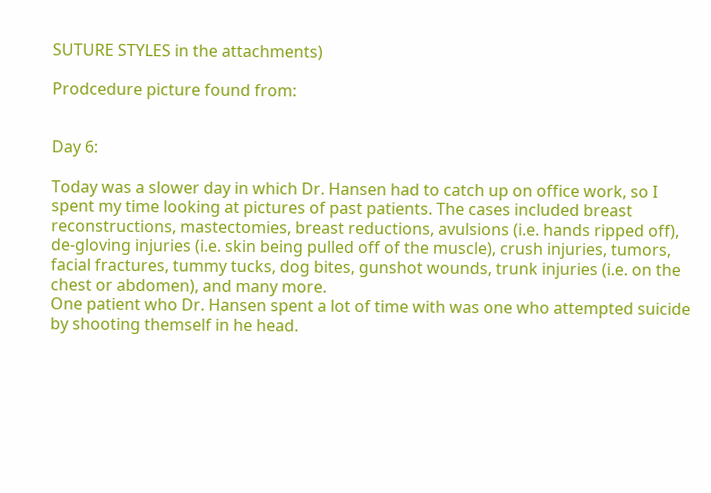SUTURE STYLES in the attachments)

Prodcedure picture found from:


Day 6:

Today was a slower day in which Dr. Hansen had to catch up on office work, so I spent my time looking at pictures of past patients. The cases included breast reconstructions, mastectomies, breast reductions, avulsions (i.e. hands ripped off), de-gloving injuries (i.e. skin being pulled off of the muscle), crush injuries, tumors, facial fractures, tummy tucks, dog bites, gunshot wounds, trunk injuries (i.e. on the chest or abdomen), and many more.
One patient who Dr. Hansen spent a lot of time with was one who attempted suicide by shooting themself in he head.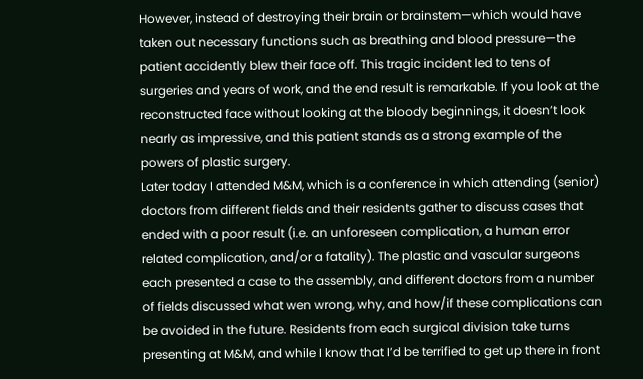However, instead of destroying their brain or brainstem—which would have taken out necessary functions such as breathing and blood pressure—the patient accidently blew their face off. This tragic incident led to tens of surgeries and years of work, and the end result is remarkable. If you look at the reconstructed face without looking at the bloody beginnings, it doesn’t look nearly as impressive, and this patient stands as a strong example of the powers of plastic surgery.
Later today I attended M&M, which is a conference in which attending (senior) doctors from different fields and their residents gather to discuss cases that ended with a poor result (i.e. an unforeseen complication, a human error related complication, and/or a fatality). The plastic and vascular surgeons each presented a case to the assembly, and different doctors from a number of fields discussed what wen wrong, why, and how/if these complications can be avoided in the future. Residents from each surgical division take turns presenting at M&M, and while I know that I’d be terrified to get up there in front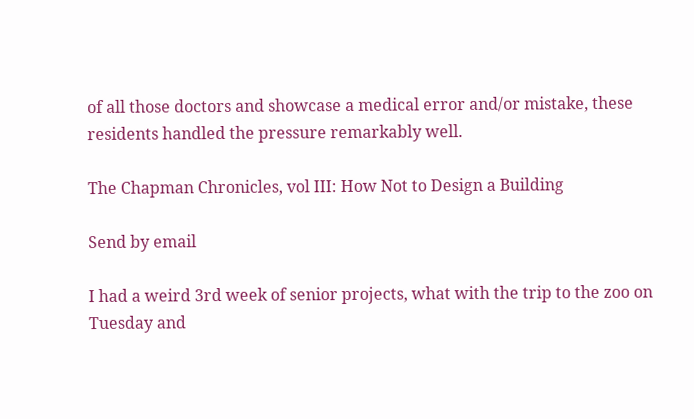of all those doctors and showcase a medical error and/or mistake, these residents handled the pressure remarkably well.

The Chapman Chronicles, vol III: How Not to Design a Building

Send by email

I had a weird 3rd week of senior projects, what with the trip to the zoo on Tuesday and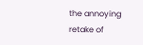the annoying retake of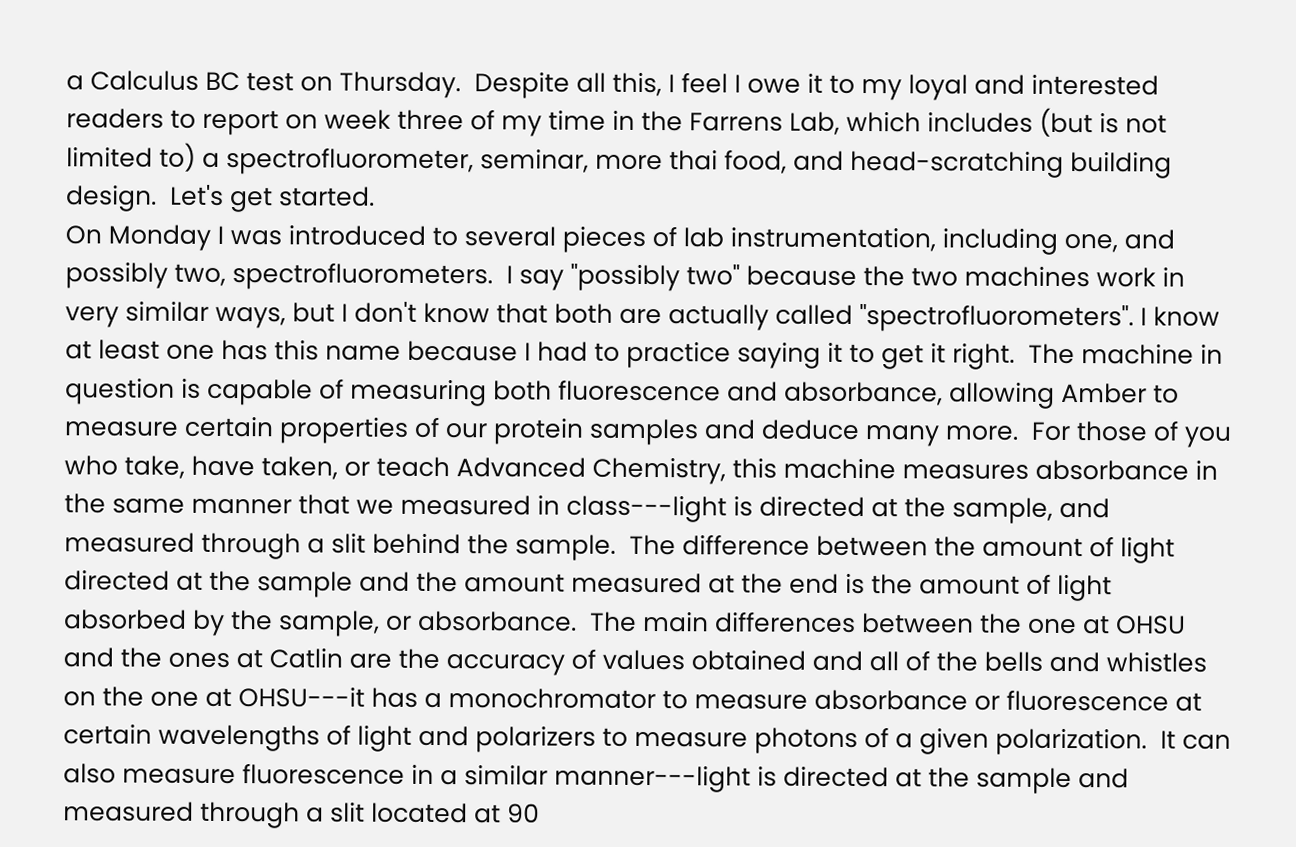a Calculus BC test on Thursday.  Despite all this, I feel I owe it to my loyal and interested readers to report on week three of my time in the Farrens Lab, which includes (but is not limited to) a spectrofluorometer, seminar, more thai food, and head-scratching building design.  Let's get started.
On Monday I was introduced to several pieces of lab instrumentation, including one, and possibly two, spectrofluorometers.  I say "possibly two" because the two machines work in very similar ways, but I don't know that both are actually called "spectrofluorometers". I know at least one has this name because I had to practice saying it to get it right.  The machine in question is capable of measuring both fluorescence and absorbance, allowing Amber to measure certain properties of our protein samples and deduce many more.  For those of you who take, have taken, or teach Advanced Chemistry, this machine measures absorbance in the same manner that we measured in class---light is directed at the sample, and measured through a slit behind the sample.  The difference between the amount of light directed at the sample and the amount measured at the end is the amount of light absorbed by the sample, or absorbance.  The main differences between the one at OHSU and the ones at Catlin are the accuracy of values obtained and all of the bells and whistles on the one at OHSU---it has a monochromator to measure absorbance or fluorescence at certain wavelengths of light and polarizers to measure photons of a given polarization.  It can also measure fluorescence in a similar manner---light is directed at the sample and measured through a slit located at 90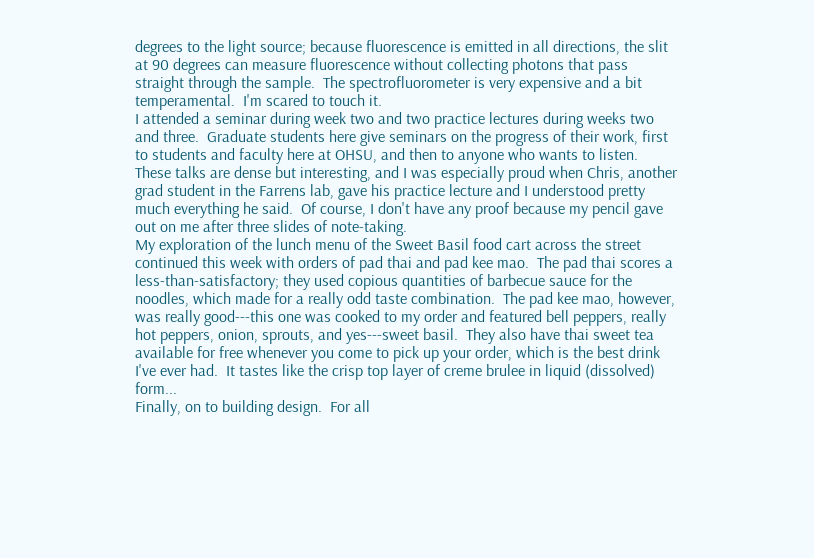degrees to the light source; because fluorescence is emitted in all directions, the slit at 90 degrees can measure fluorescence without collecting photons that pass straight through the sample.  The spectrofluorometer is very expensive and a bit temperamental.  I'm scared to touch it.
I attended a seminar during week two and two practice lectures during weeks two and three.  Graduate students here give seminars on the progress of their work, first to students and faculty here at OHSU, and then to anyone who wants to listen.  These talks are dense but interesting, and I was especially proud when Chris, another grad student in the Farrens lab, gave his practice lecture and I understood pretty much everything he said.  Of course, I don't have any proof because my pencil gave out on me after three slides of note-taking.
My exploration of the lunch menu of the Sweet Basil food cart across the street continued this week with orders of pad thai and pad kee mao.  The pad thai scores a less-than-satisfactory; they used copious quantities of barbecue sauce for the noodles, which made for a really odd taste combination.  The pad kee mao, however, was really good---this one was cooked to my order and featured bell peppers, really hot peppers, onion, sprouts, and yes---sweet basil.  They also have thai sweet tea available for free whenever you come to pick up your order, which is the best drink I've ever had.  It tastes like the crisp top layer of creme brulee in liquid (dissolved) form...
Finally, on to building design.  For all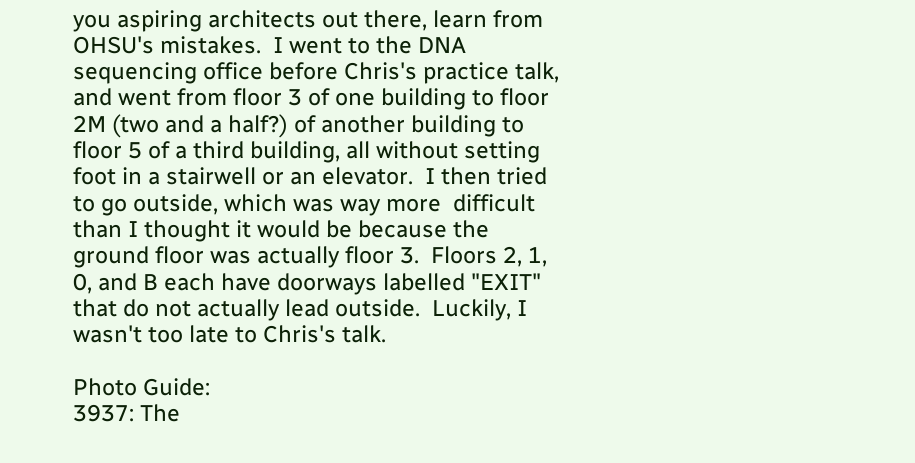you aspiring architects out there, learn from OHSU's mistakes.  I went to the DNA sequencing office before Chris's practice talk, and went from floor 3 of one building to floor 2M (two and a half?) of another building to floor 5 of a third building, all without setting foot in a stairwell or an elevator.  I then tried to go outside, which was way more  difficult than I thought it would be because the ground floor was actually floor 3.  Floors 2, 1, 0, and B each have doorways labelled "EXIT" that do not actually lead outside.  Luckily, I wasn't too late to Chris's talk.

Photo Guide:
3937: The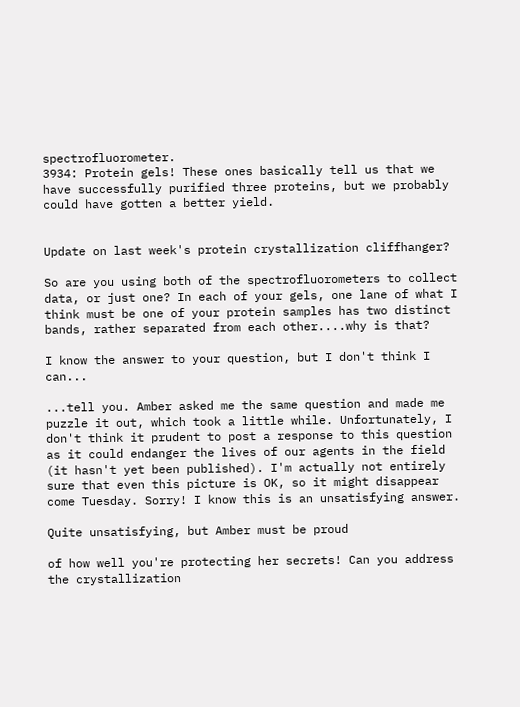spectrofluorometer.
3934: Protein gels! These ones basically tell us that we have successfully purified three proteins, but we probably could have gotten a better yield.


Update on last week's protein crystallization cliffhanger?

So are you using both of the spectrofluorometers to collect data, or just one? In each of your gels, one lane of what I think must be one of your protein samples has two distinct bands, rather separated from each other....why is that?

I know the answer to your question, but I don't think I can...

...tell you. Amber asked me the same question and made me puzzle it out, which took a little while. Unfortunately, I don't think it prudent to post a response to this question as it could endanger the lives of our agents in the field (it hasn't yet been published). I'm actually not entirely sure that even this picture is OK, so it might disappear come Tuesday. Sorry! I know this is an unsatisfying answer.

Quite unsatisfying, but Amber must be proud

of how well you're protecting her secrets! Can you address the crystallization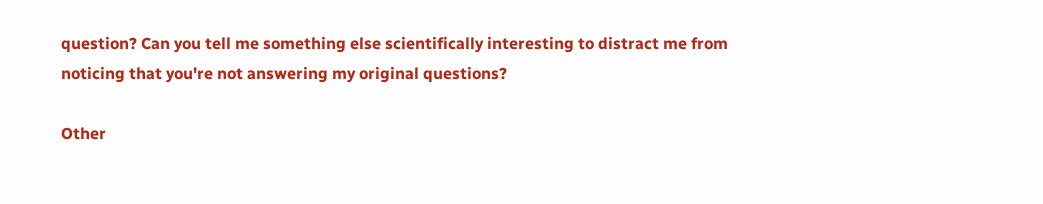question? Can you tell me something else scientifically interesting to distract me from noticing that you're not answering my original questions?

Other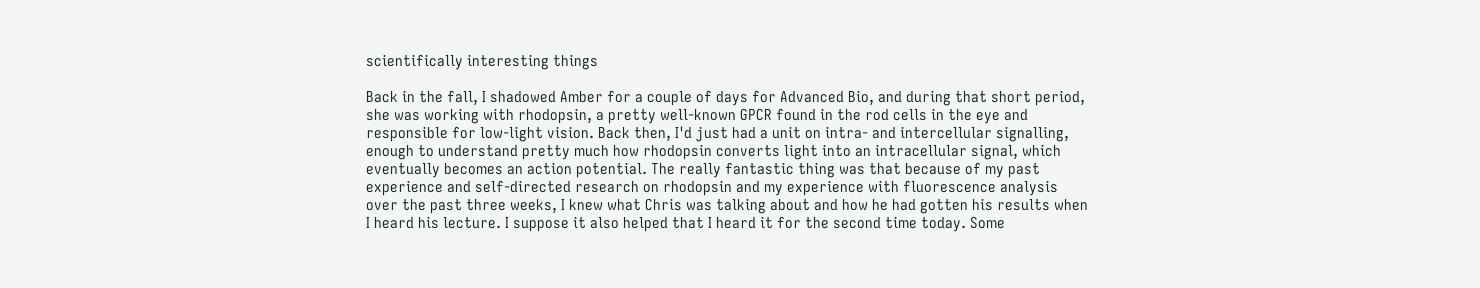scientifically interesting things

Back in the fall, I shadowed Amber for a couple of days for Advanced Bio, and during that short period, she was working with rhodopsin, a pretty well-known GPCR found in the rod cells in the eye and responsible for low-light vision. Back then, I'd just had a unit on intra- and intercellular signalling, enough to understand pretty much how rhodopsin converts light into an intracellular signal, which eventually becomes an action potential. The really fantastic thing was that because of my past experience and self-directed research on rhodopsin and my experience with fluorescence analysis over the past three weeks, I knew what Chris was talking about and how he had gotten his results when I heard his lecture. I suppose it also helped that I heard it for the second time today. Some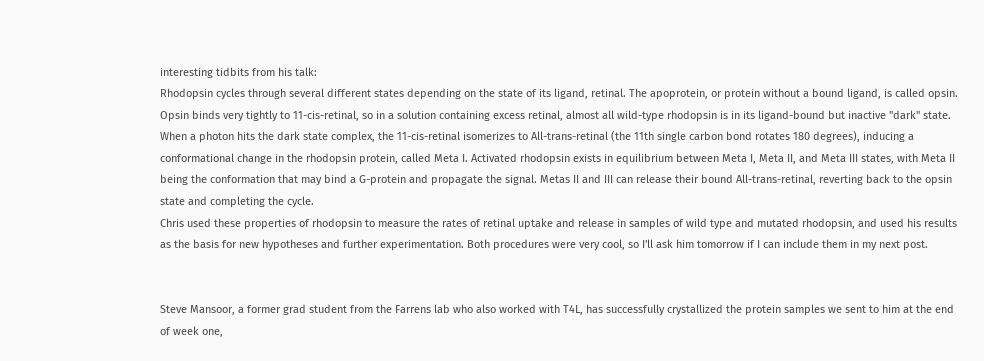interesting tidbits from his talk:
Rhodopsin cycles through several different states depending on the state of its ligand, retinal. The apoprotein, or protein without a bound ligand, is called opsin. Opsin binds very tightly to 11-cis-retinal, so in a solution containing excess retinal, almost all wild-type rhodopsin is in its ligand-bound but inactive "dark" state. When a photon hits the dark state complex, the 11-cis-retinal isomerizes to All-trans-retinal (the 11th single carbon bond rotates 180 degrees), inducing a conformational change in the rhodopsin protein, called Meta I. Activated rhodopsin exists in equilibrium between Meta I, Meta II, and Meta III states, with Meta II being the conformation that may bind a G-protein and propagate the signal. Metas II and III can release their bound All-trans-retinal, reverting back to the opsin state and completing the cycle.
Chris used these properties of rhodopsin to measure the rates of retinal uptake and release in samples of wild type and mutated rhodopsin, and used his results as the basis for new hypotheses and further experimentation. Both procedures were very cool, so I'll ask him tomorrow if I can include them in my next post.


Steve Mansoor, a former grad student from the Farrens lab who also worked with T4L, has successfully crystallized the protein samples we sent to him at the end of week one,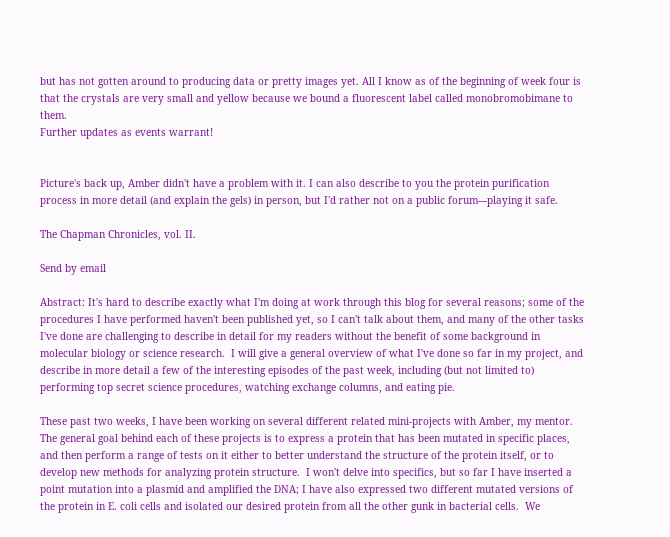but has not gotten around to producing data or pretty images yet. All I know as of the beginning of week four is that the crystals are very small and yellow because we bound a fluorescent label called monobromobimane to them.
Further updates as events warrant!


Picture's back up, Amber didn't have a problem with it. I can also describe to you the protein purification process in more detail (and explain the gels) in person, but I'd rather not on a public forum---playing it safe.

The Chapman Chronicles, vol. II.

Send by email

Abstract: It's hard to describe exactly what I'm doing at work through this blog for several reasons; some of the procedures I have performed haven't been published yet, so I can't talk about them, and many of the other tasks I've done are challenging to describe in detail for my readers without the benefit of some background in molecular biology or science research.  I will give a general overview of what I've done so far in my project, and describe in more detail a few of the interesting episodes of the past week, including (but not limited to) performing top secret science procedures, watching exchange columns, and eating pie.

These past two weeks, I have been working on several different related mini-projects with Amber, my mentor.  The general goal behind each of these projects is to express a protein that has been mutated in specific places, and then perform a range of tests on it either to better understand the structure of the protein itself, or to develop new methods for analyzing protein structure.  I won't delve into specifics, but so far I have inserted a point mutation into a plasmid and amplified the DNA; I have also expressed two different mutated versions of the protein in E. coli cells and isolated our desired protein from all the other gunk in bacterial cells.  We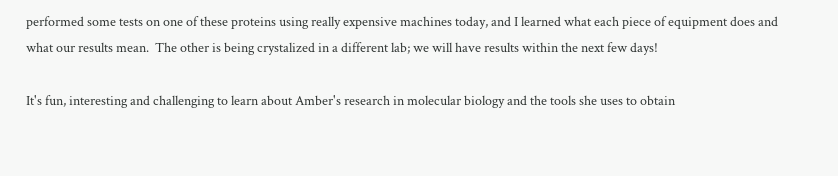performed some tests on one of these proteins using really expensive machines today, and I learned what each piece of equipment does and what our results mean.  The other is being crystalized in a different lab; we will have results within the next few days!

It's fun, interesting and challenging to learn about Amber's research in molecular biology and the tools she uses to obtain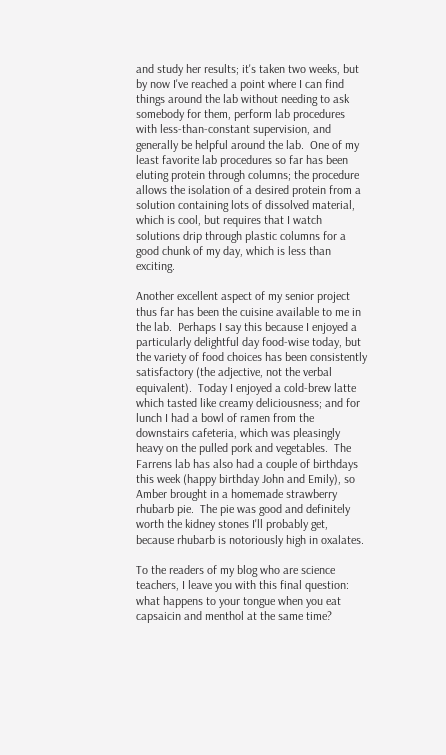and study her results; it's taken two weeks, but by now I've reached a point where I can find things around the lab without needing to ask somebody for them, perform lab procedures with less-than-constant supervision, and generally be helpful around the lab.  One of my least favorite lab procedures so far has been eluting protein through columns; the procedure allows the isolation of a desired protein from a solution containing lots of dissolved material, which is cool, but requires that I watch solutions drip through plastic columns for a good chunk of my day, which is less than exciting.

Another excellent aspect of my senior project thus far has been the cuisine available to me in the lab.  Perhaps I say this because I enjoyed a particularly delightful day food-wise today, but the variety of food choices has been consistently satisfactory (the adjective, not the verbal equivalent).  Today I enjoyed a cold-brew latte which tasted like creamy deliciousness; and for lunch I had a bowl of ramen from the downstairs cafeteria, which was pleasingly heavy on the pulled pork and vegetables.  The Farrens lab has also had a couple of birthdays this week (happy birthday John and Emily), so Amber brought in a homemade strawberry rhubarb pie.  The pie was good and definitely worth the kidney stones I'll probably get, because rhubarb is notoriously high in oxalates.

To the readers of my blog who are science teachers, I leave you with this final question: what happens to your tongue when you eat capsaicin and menthol at the same time?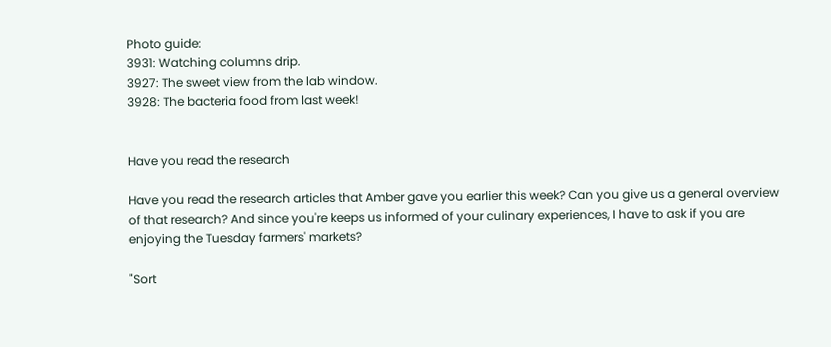Photo guide:
3931: Watching columns drip.
3927: The sweet view from the lab window.
3928: The bacteria food from last week!


Have you read the research

Have you read the research articles that Amber gave you earlier this week? Can you give us a general overview of that research? And since you're keeps us informed of your culinary experiences, I have to ask if you are enjoying the Tuesday farmers' markets?

"Sort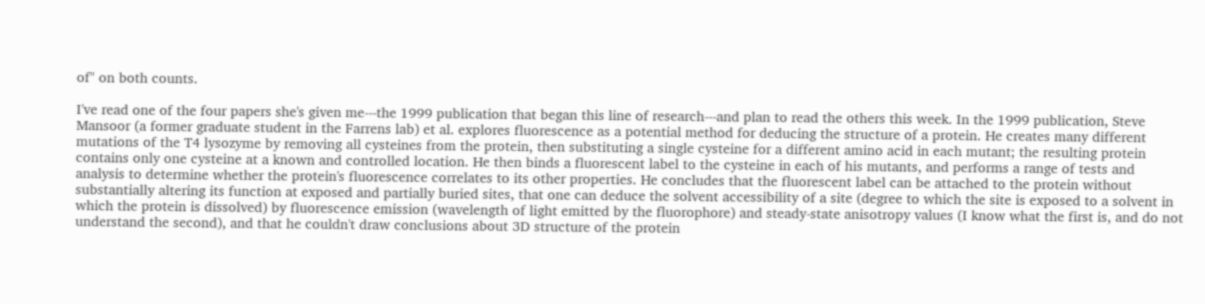of" on both counts.

I've read one of the four papers she's given me---the 1999 publication that began this line of research---and plan to read the others this week. In the 1999 publication, Steve Mansoor (a former graduate student in the Farrens lab) et al. explores fluorescence as a potential method for deducing the structure of a protein. He creates many different mutations of the T4 lysozyme by removing all cysteines from the protein, then substituting a single cysteine for a different amino acid in each mutant; the resulting protein contains only one cysteine at a known and controlled location. He then binds a fluorescent label to the cysteine in each of his mutants, and performs a range of tests and analysis to determine whether the protein's fluorescence correlates to its other properties. He concludes that the fluorescent label can be attached to the protein without substantially altering its function at exposed and partially buried sites, that one can deduce the solvent accessibility of a site (degree to which the site is exposed to a solvent in which the protein is dissolved) by fluorescence emission (wavelength of light emitted by the fluorophore) and steady-state anisotropy values (I know what the first is, and do not understand the second), and that he couldn't draw conclusions about 3D structure of the protein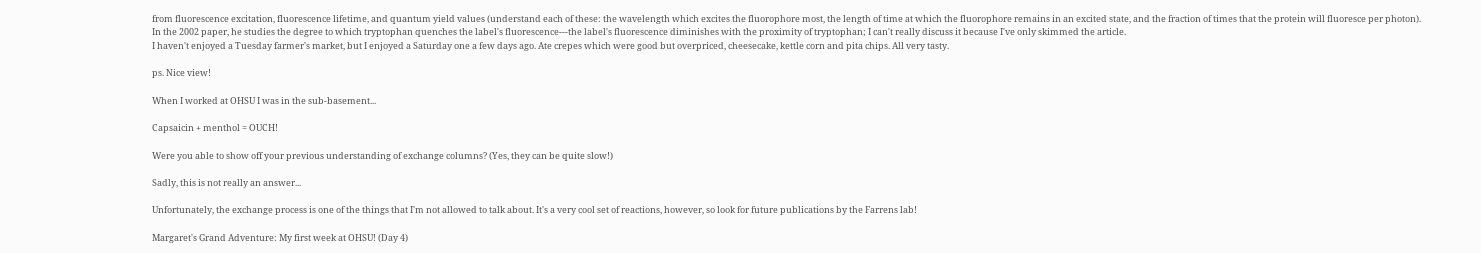from fluorescence excitation, fluorescence lifetime, and quantum yield values (understand each of these: the wavelength which excites the fluorophore most, the length of time at which the fluorophore remains in an excited state, and the fraction of times that the protein will fluoresce per photon).
In the 2002 paper, he studies the degree to which tryptophan quenches the label's fluorescence---the label's fluorescence diminishes with the proximity of tryptophan; I can't really discuss it because I've only skimmed the article.
I haven't enjoyed a Tuesday farmer's market, but I enjoyed a Saturday one a few days ago. Ate crepes which were good but overpriced, cheesecake, kettle corn and pita chips. All very tasty.

ps. Nice view!

When I worked at OHSU I was in the sub-basement...

Capsaicin + menthol = OUCH!

Were you able to show off your previous understanding of exchange columns? (Yes, they can be quite slow!)

Sadly, this is not really an answer...

Unfortunately, the exchange process is one of the things that I'm not allowed to talk about. It's a very cool set of reactions, however, so look for future publications by the Farrens lab!

Margaret's Grand Adventure: My first week at OHSU! (Day 4)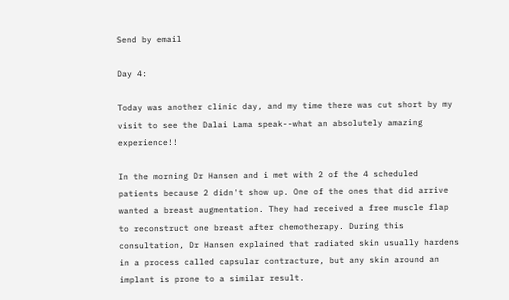Send by email

Day 4:

Today was another clinic day, and my time there was cut short by my visit to see the Dalai Lama speak--what an absolutely amazing experience!!

In the morning Dr Hansen and i met with 2 of the 4 scheduled patients because 2 didn't show up. One of the ones that did arrive wanted a breast augmentation. They had received a free muscle flap to reconstruct one breast after chemotherapy. During this consultation, Dr Hansen explained that radiated skin usually hardens in a process called capsular contracture, but any skin around an implant is prone to a similar result.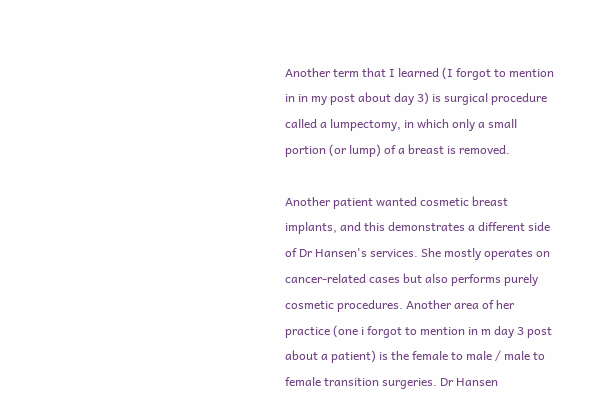Another term that I learned (I forgot to mention in in my post about day 3) is surgical procedure called a lumpectomy, in which only a small portion (or lump) of a breast is removed.

Another patient wanted cosmetic breast implants, and this demonstrates a different side of Dr Hansen's services. She mostly operates on cancer-related cases but also performs purely cosmetic procedures. Another area of her practice (one i forgot to mention in m day 3 post about a patient) is the female to male / male to female transition surgeries. Dr Hansen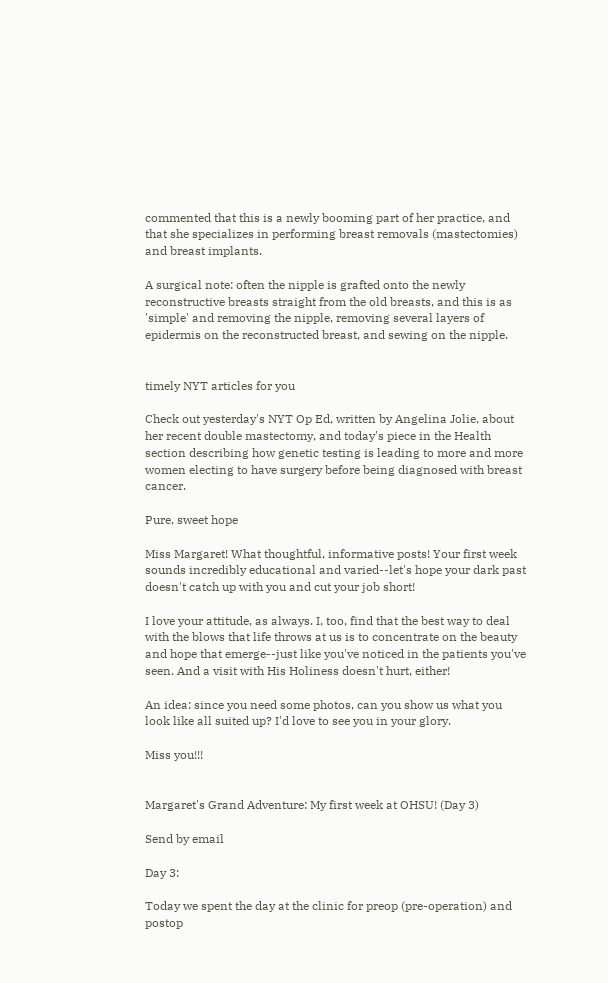commented that this is a newly booming part of her practice, and that she specializes in performing breast removals (mastectomies) and breast implants.

A surgical note: often the nipple is grafted onto the newly reconstructive breasts straight from the old breasts, and this is as 'simple' and removing the nipple, removing several layers of epidermis on the reconstructed breast, and sewing on the nipple.


timely NYT articles for you

Check out yesterday's NYT Op Ed, written by Angelina Jolie, about her recent double mastectomy, and today's piece in the Health section describing how genetic testing is leading to more and more women electing to have surgery before being diagnosed with breast cancer.

Pure, sweet hope

Miss Margaret! What thoughtful, informative posts! Your first week sounds incredibly educational and varied--let's hope your dark past doesn't catch up with you and cut your job short!

I love your attitude, as always. I, too, find that the best way to deal with the blows that life throws at us is to concentrate on the beauty and hope that emerge--just like you've noticed in the patients you've seen. And a visit with His Holiness doesn't hurt, either!

An idea: since you need some photos, can you show us what you look like all suited up? I'd love to see you in your glory.

Miss you!!!


Margaret's Grand Adventure: My first week at OHSU! (Day 3)

Send by email

Day 3:

Today we spent the day at the clinic for preop (pre-operation) and postop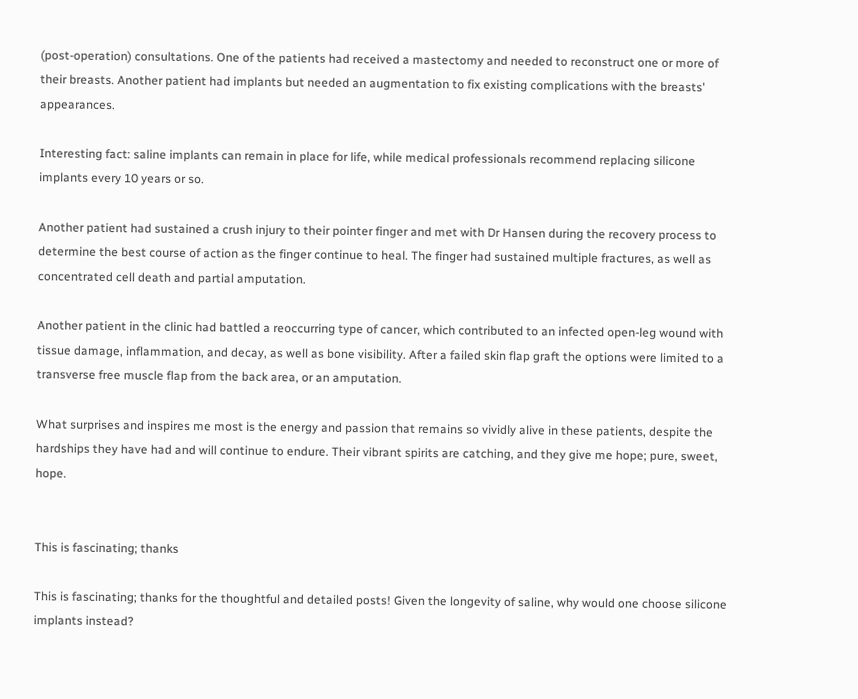(post-operation) consultations. One of the patients had received a mastectomy and needed to reconstruct one or more of their breasts. Another patient had implants but needed an augmentation to fix existing complications with the breasts' appearances.

Interesting fact: saline implants can remain in place for life, while medical professionals recommend replacing silicone implants every 10 years or so.

Another patient had sustained a crush injury to their pointer finger and met with Dr Hansen during the recovery process to determine the best course of action as the finger continue to heal. The finger had sustained multiple fractures, as well as concentrated cell death and partial amputation.

Another patient in the clinic had battled a reoccurring type of cancer, which contributed to an infected open-leg wound with tissue damage, inflammation, and decay, as well as bone visibility. After a failed skin flap graft the options were limited to a transverse free muscle flap from the back area, or an amputation.

What surprises and inspires me most is the energy and passion that remains so vividly alive in these patients, despite the hardships they have had and will continue to endure. Their vibrant spirits are catching, and they give me hope; pure, sweet, hope.


This is fascinating; thanks

This is fascinating; thanks for the thoughtful and detailed posts! Given the longevity of saline, why would one choose silicone implants instead?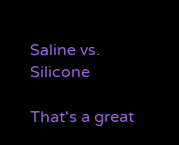Saline vs. Silicone

That's a great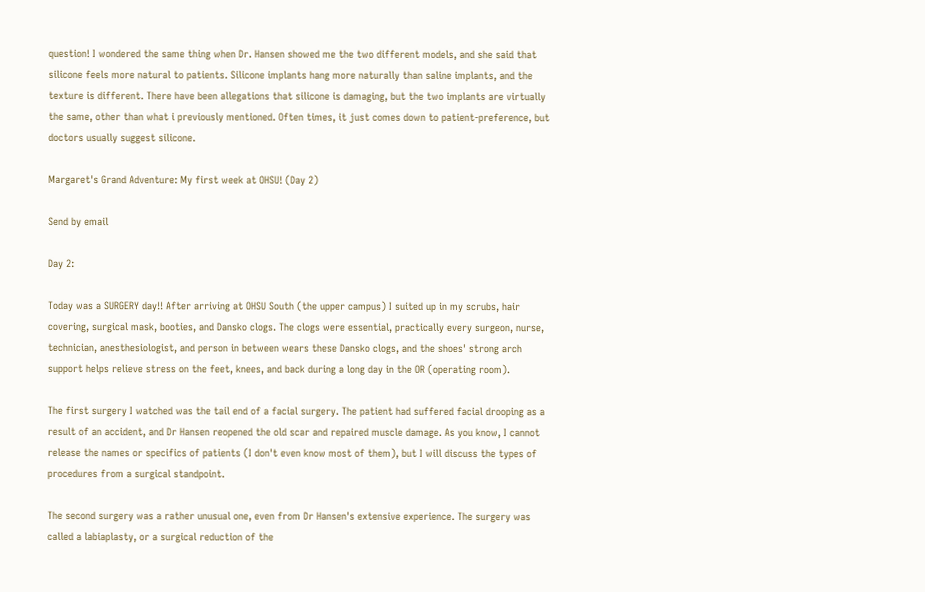question! I wondered the same thing when Dr. Hansen showed me the two different models, and she said that silicone feels more natural to patients. Silicone implants hang more naturally than saline implants, and the texture is different. There have been allegations that silicone is damaging, but the two implants are virtually the same, other than what i previously mentioned. Often times, it just comes down to patient-preference, but doctors usually suggest silicone.

Margaret's Grand Adventure: My first week at OHSU! (Day 2)

Send by email

Day 2:

Today was a SURGERY day!! After arriving at OHSU South (the upper campus) I suited up in my scrubs, hair covering, surgical mask, booties, and Dansko clogs. The clogs were essential, practically every surgeon, nurse, technician, anesthesiologist, and person in between wears these Dansko clogs, and the shoes' strong arch support helps relieve stress on the feet, knees, and back during a long day in the OR (operating room).

The first surgery I watched was the tail end of a facial surgery. The patient had suffered facial drooping as a result of an accident, and Dr Hansen reopened the old scar and repaired muscle damage. As you know, I cannot release the names or specifics of patients (I don't even know most of them), but I will discuss the types of procedures from a surgical standpoint.

The second surgery was a rather unusual one, even from Dr Hansen's extensive experience. The surgery was called a labiaplasty, or a surgical reduction of the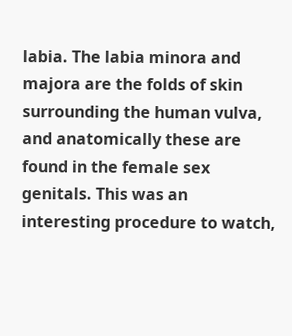labia. The labia minora and majora are the folds of skin surrounding the human vulva, and anatomically these are found in the female sex genitals. This was an interesting procedure to watch,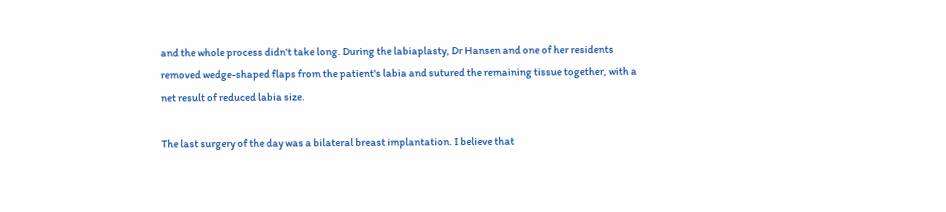and the whole process didn't take long. During the labiaplasty, Dr Hansen and one of her residents removed wedge-shaped flaps from the patient's labia and sutured the remaining tissue together, with a net result of reduced labia size.

The last surgery of the day was a bilateral breast implantation. I believe that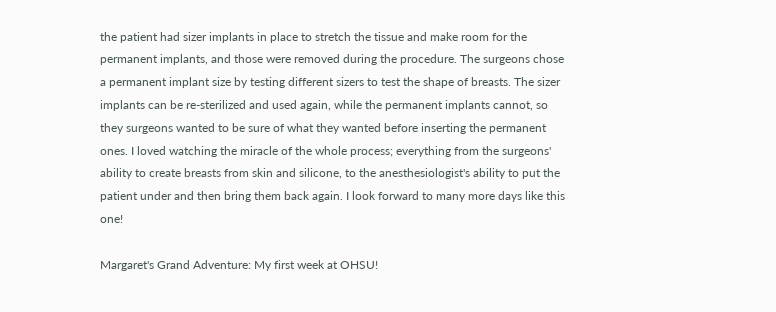the patient had sizer implants in place to stretch the tissue and make room for the permanent implants, and those were removed during the procedure. The surgeons chose a permanent implant size by testing different sizers to test the shape of breasts. The sizer implants can be re-sterilized and used again, while the permanent implants cannot, so they surgeons wanted to be sure of what they wanted before inserting the permanent ones. I loved watching the miracle of the whole process; everything from the surgeons' ability to create breasts from skin and silicone, to the anesthesiologist's ability to put the patient under and then bring them back again. I look forward to many more days like this one!

Margaret's Grand Adventure: My first week at OHSU!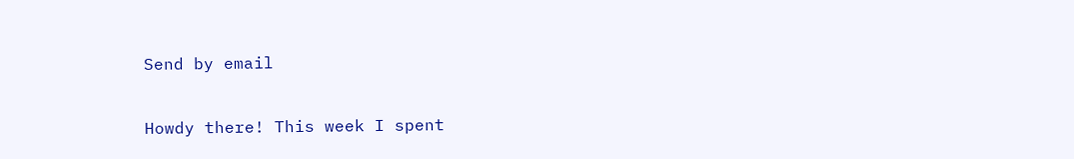Send by email

Howdy there! This week I spent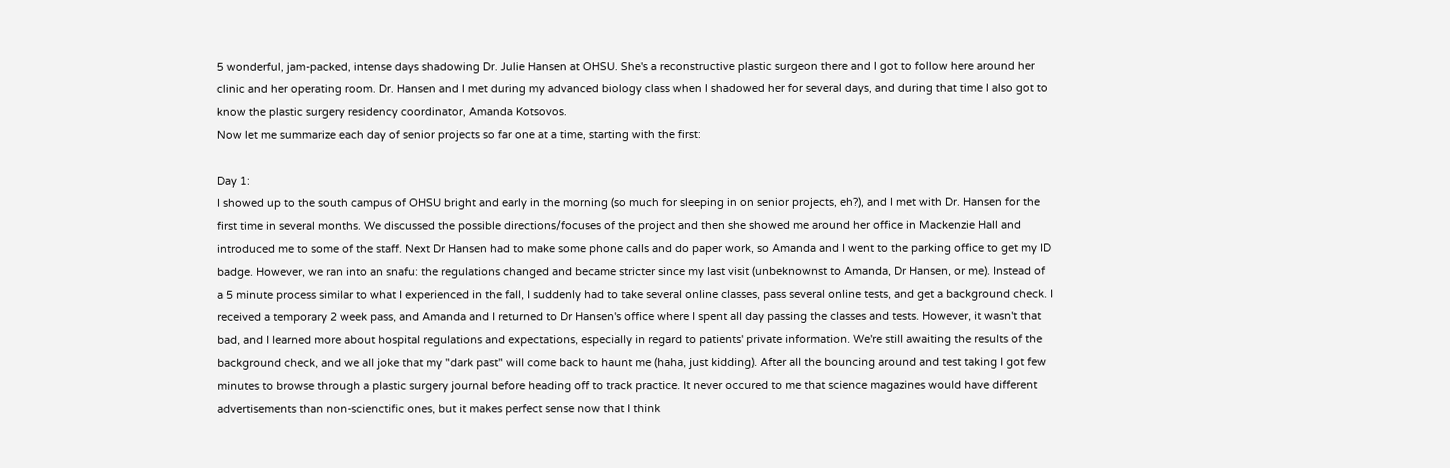5 wonderful, jam-packed, intense days shadowing Dr. Julie Hansen at OHSU. She's a reconstructive plastic surgeon there and I got to follow here around her clinic and her operating room. Dr. Hansen and I met during my advanced biology class when I shadowed her for several days, and during that time I also got to know the plastic surgery residency coordinator, Amanda Kotsovos.
Now let me summarize each day of senior projects so far one at a time, starting with the first:

Day 1:
I showed up to the south campus of OHSU bright and early in the morning (so much for sleeping in on senior projects, eh?), and I met with Dr. Hansen for the first time in several months. We discussed the possible directions/focuses of the project and then she showed me around her office in Mackenzie Hall and introduced me to some of the staff. Next Dr Hansen had to make some phone calls and do paper work, so Amanda and I went to the parking office to get my ID badge. However, we ran into an snafu: the regulations changed and became stricter since my last visit (unbeknownst to Amanda, Dr Hansen, or me). Instead of a 5 minute process similar to what I experienced in the fall, I suddenly had to take several online classes, pass several online tests, and get a background check. I received a temporary 2 week pass, and Amanda and I returned to Dr Hansen's office where I spent all day passing the classes and tests. However, it wasn't that bad, and I learned more about hospital regulations and expectations, especially in regard to patients' private information. We're still awaiting the results of the background check, and we all joke that my "dark past" will come back to haunt me (haha, just kidding). After all the bouncing around and test taking I got few minutes to browse through a plastic surgery journal before heading off to track practice. It never occured to me that science magazines would have different advertisements than non-scienctific ones, but it makes perfect sense now that I think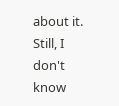about it. Still, I don't know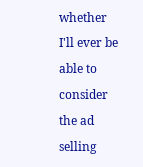whether I'll ever be able to consider the ad selling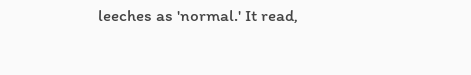leeches as 'normal.' It read,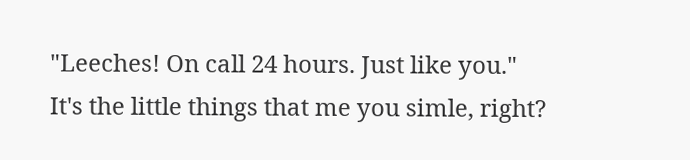"Leeches! On call 24 hours. Just like you."
It's the little things that me you simle, right?